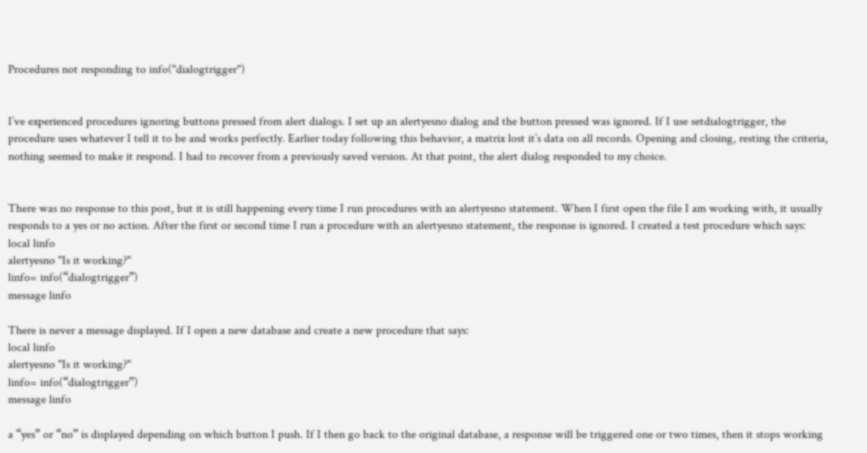Procedures not responding to info("dialogtrigger")


I’ve experienced procedures ignoring buttons pressed from alert dialogs. I set up an alertyesno dialog and the button pressed was ignored. If I use setdialogtrigger, the procedure uses whatever I tell it to be and works perfectly. Earlier today following this behavior, a matrix lost it’s data on all records. Opening and closing, resting the criteria, nothing seemed to make it respond. I had to recover from a previously saved version. At that point, the alert dialog responded to my choice.


There was no response to this post, but it is still happening every time I run procedures with an alertyesno statement. When I first open the file I am working with, it usually responds to a yes or no action. After the first or second time I run a procedure with an alertyesno statement, the response is ignored. I created a test procedure which says:
local linfo
alertyesno "Is it working?"
linfo= info(“dialogtrigger”)
message linfo

There is never a message displayed. If I open a new database and create a new procedure that says:
local linfo
alertyesno "Is it working?"
linfo= info(“dialogtrigger”)
message linfo

a “yes” or “no” is displayed depending on which button I push. If I then go back to the original database, a response will be triggered one or two times, then it stops working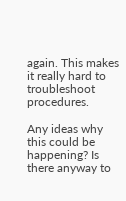again. This makes it really hard to troubleshoot procedures.

Any ideas why this could be happening? Is there anyway to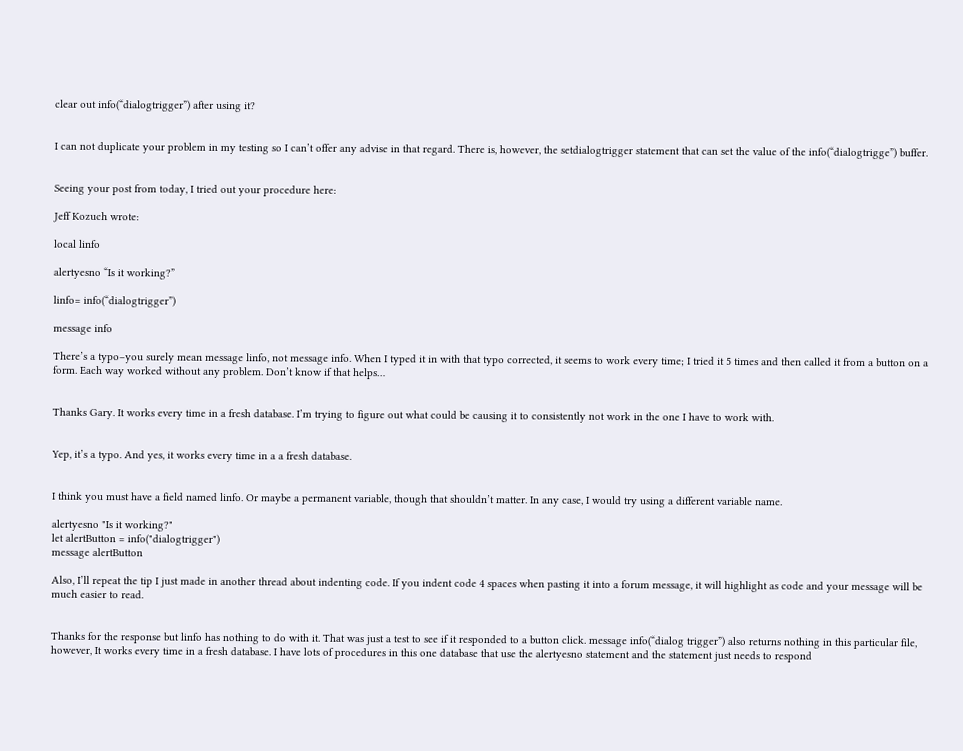clear out info(“dialogtrigger”) after using it?


I can not duplicate your problem in my testing so I can’t offer any advise in that regard. There is, however, the setdialogtrigger statement that can set the value of the info(“dialogtrigge”) buffer.


Seeing your post from today, I tried out your procedure here:

Jeff Kozuch wrote:

local linfo

alertyesno “Is it working?”

linfo= info(“dialogtrigger”)

message info

There’s a typo–you surely mean message linfo, not message info. When I typed it in with that typo corrected, it seems to work every time; I tried it 5 times and then called it from a button on a form. Each way worked without any problem. Don’t know if that helps…


Thanks Gary. It works every time in a fresh database. I’m trying to figure out what could be causing it to consistently not work in the one I have to work with.


Yep, it’s a typo. And yes, it works every time in a a fresh database.


I think you must have a field named linfo. Or maybe a permanent variable, though that shouldn’t matter. In any case, I would try using a different variable name.

alertyesno "Is it working?"
let alertButton = info("dialogtrigger")
message alertButton

Also, I’ll repeat the tip I just made in another thread about indenting code. If you indent code 4 spaces when pasting it into a forum message, it will highlight as code and your message will be much easier to read.


Thanks for the response but linfo has nothing to do with it. That was just a test to see if it responded to a button click. message info(“dialog trigger”) also returns nothing in this particular file, however, It works every time in a fresh database. I have lots of procedures in this one database that use the alertyesno statement and the statement just needs to respond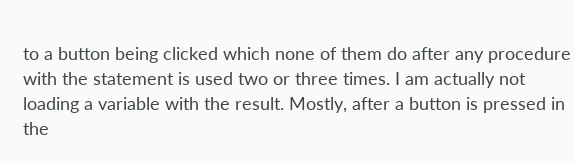to a button being clicked which none of them do after any procedure with the statement is used two or three times. I am actually not loading a variable with the result. Mostly, after a button is pressed in the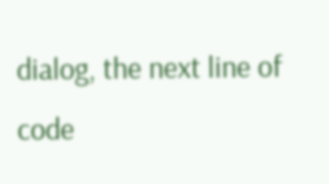dialog, the next line of code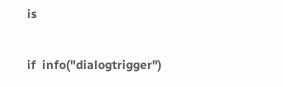is

if  info("dialogtrigger")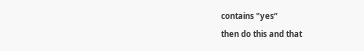contains "yes”
then do this and that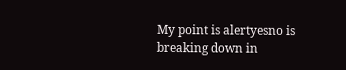My point is alertyesno is breaking down in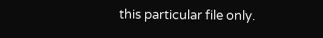this particular file only.